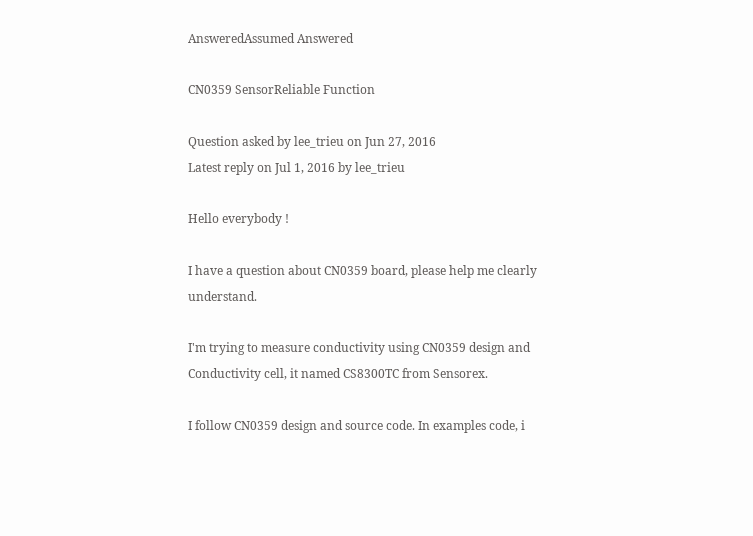AnsweredAssumed Answered

CN0359 SensorReliable Function

Question asked by lee_trieu on Jun 27, 2016
Latest reply on Jul 1, 2016 by lee_trieu

Hello everybody !

I have a question about CN0359 board, please help me clearly understand.

I'm trying to measure conductivity using CN0359 design and Conductivity cell, it named CS8300TC from Sensorex.

I follow CN0359 design and source code. In examples code, i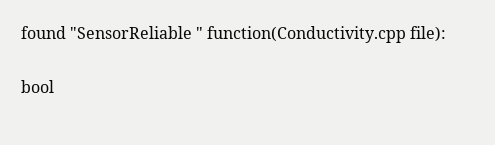found "SensorReliable " function(Conductivity.cpp file):

bool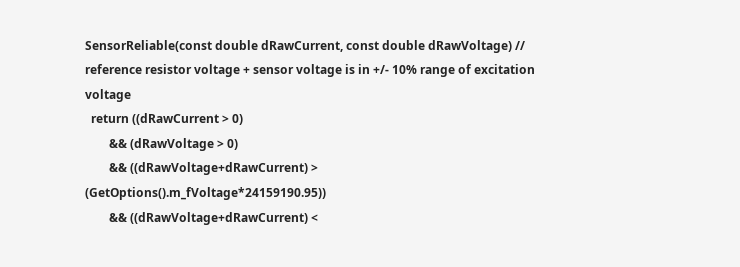SensorReliable(const double dRawCurrent, const double dRawVoltage) // reference resistor voltage + sensor voltage is in +/- 10% range of excitation voltage
  return ((dRawCurrent > 0)
        && (dRawVoltage > 0)
        && ((dRawVoltage+dRawCurrent) > (GetOptions().m_fVoltage*24159190.95))
        && ((dRawVoltage+dRawCurrent) <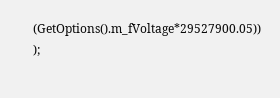(GetOptions().m_fVoltage*29527900.05))  );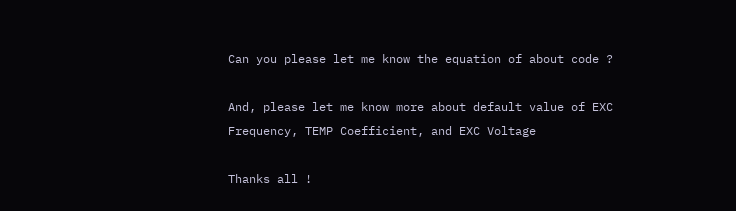Can you please let me know the equation of about code ?

And, please let me know more about default value of EXC Frequency, TEMP Coefficient, and EXC Voltage

Thanks all !